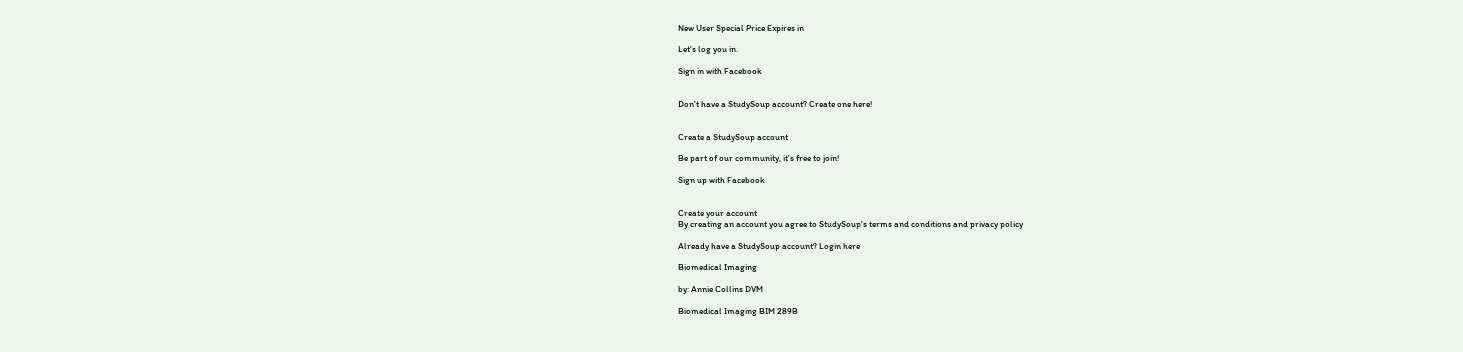New User Special Price Expires in

Let's log you in.

Sign in with Facebook


Don't have a StudySoup account? Create one here!


Create a StudySoup account

Be part of our community, it's free to join!

Sign up with Facebook


Create your account
By creating an account you agree to StudySoup's terms and conditions and privacy policy

Already have a StudySoup account? Login here

Biomedical Imaging

by: Annie Collins DVM

Biomedical Imaging BIM 289B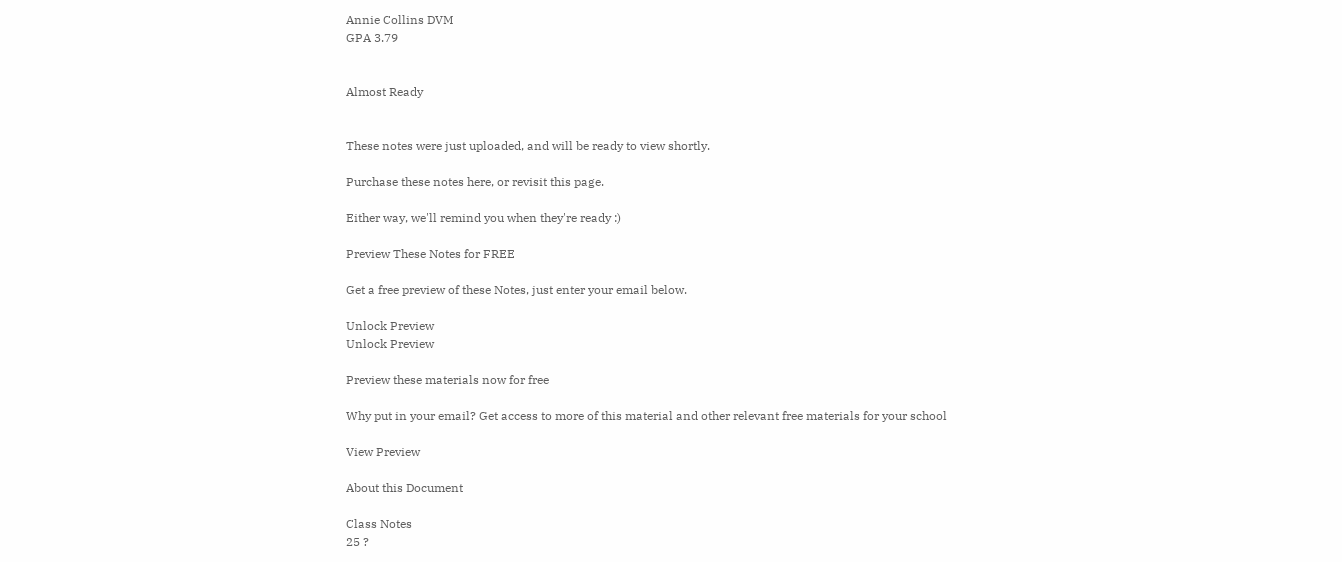Annie Collins DVM
GPA 3.79


Almost Ready


These notes were just uploaded, and will be ready to view shortly.

Purchase these notes here, or revisit this page.

Either way, we'll remind you when they're ready :)

Preview These Notes for FREE

Get a free preview of these Notes, just enter your email below.

Unlock Preview
Unlock Preview

Preview these materials now for free

Why put in your email? Get access to more of this material and other relevant free materials for your school

View Preview

About this Document

Class Notes
25 ?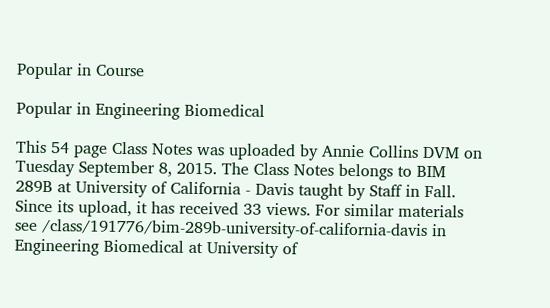Popular in Course

Popular in Engineering Biomedical

This 54 page Class Notes was uploaded by Annie Collins DVM on Tuesday September 8, 2015. The Class Notes belongs to BIM 289B at University of California - Davis taught by Staff in Fall. Since its upload, it has received 33 views. For similar materials see /class/191776/bim-289b-university-of-california-davis in Engineering Biomedical at University of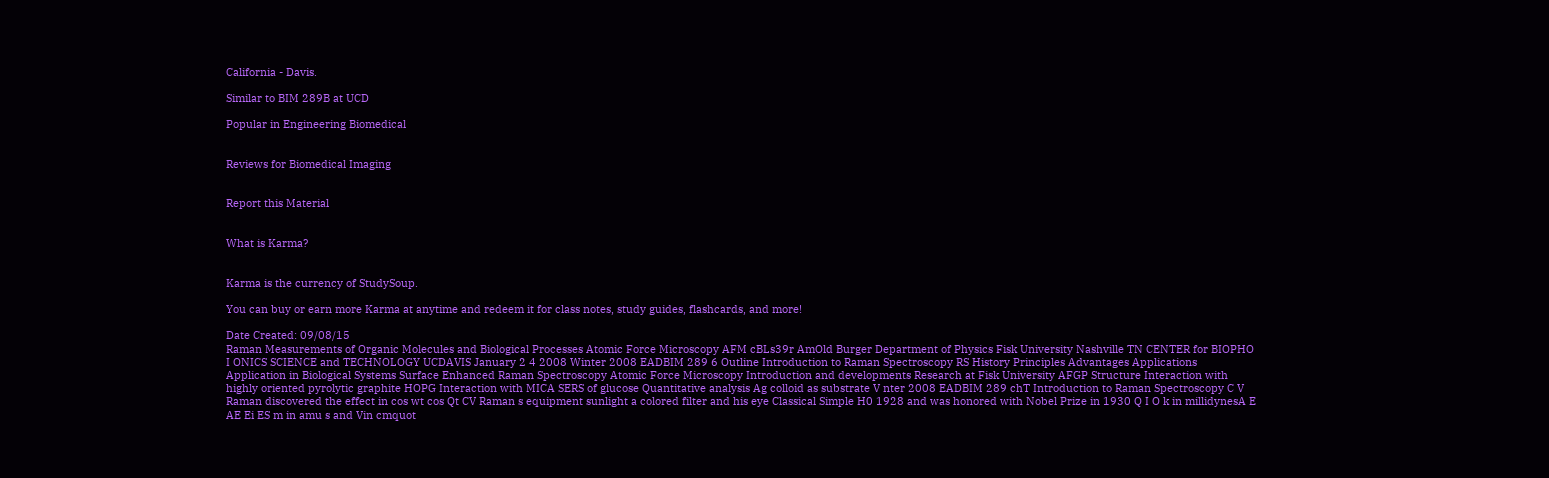California - Davis.

Similar to BIM 289B at UCD

Popular in Engineering Biomedical


Reviews for Biomedical Imaging


Report this Material


What is Karma?


Karma is the currency of StudySoup.

You can buy or earn more Karma at anytime and redeem it for class notes, study guides, flashcards, and more!

Date Created: 09/08/15
Raman Measurements of Organic Molecules and Biological Processes Atomic Force Microscopy AFM cBLs39r AmOld Burger Department of Physics Fisk University Nashville TN CENTER for BIOPHO I ONICS SCIENCE and TECHNOLOGY UCDAVIS January 2 4 2008 Winter 2008 EADBIM 289 6 Outline Introduction to Raman Spectroscopy RS History Principles Advantages Applications Application in Biological Systems Surface Enhanced Raman Spectroscopy Atomic Force Microscopy Introduction and developments Research at Fisk University AFGP Structure Interaction with highly oriented pyrolytic graphite HOPG Interaction with MICA SERS of glucose Quantitative analysis Ag colloid as substrate V nter 2008 EADBIM 289 chT Introduction to Raman Spectroscopy C V Raman discovered the effect in cos wt cos Qt CV Raman s equipment sunlight a colored filter and his eye Classical Simple H0 1928 and was honored with Nobel Prize in 1930 Q I O k in millidynesA E AE Ei ES m in amu s and Vin cmquot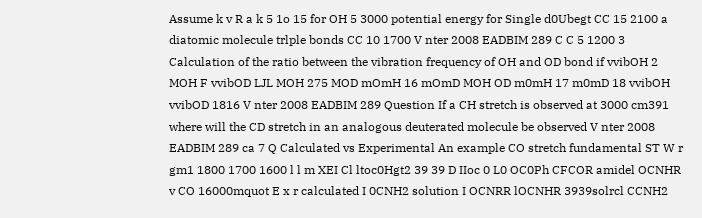Assume k v R a k 5 1o 15 for OH 5 3000 potential energy for Single d0Ubegt CC 15 2100 a diatomic molecule trlple bonds CC 10 1700 V nter 2008 EADBIM 289 C C 5 1200 3 Calculation of the ratio between the vibration frequency of OH and OD bond if vvibOH 2 MOH F vvibOD LJL MOH 275 MOD mOmH 16 mOmD MOH OD m0mH 17 m0mD 18 vvibOH vvibOD 1816 V nter 2008 EADBIM 289 Question If a CH stretch is observed at 3000 cm391 where will the CD stretch in an analogous deuterated molecule be observed V nter 2008 EADBIM 289 ca 7 Q Calculated vs Experimental An example CO stretch fundamental ST W r gm1 1800 1700 1600 l l m XEI Cl ltoc0Hgt2 39 39 D IIoc 0 L0 OC0Ph CFCOR amidel OCNHR v CO 16000mquot E x r calculated I 0CNH2 solution I OCNRR lOCNHR 3939solrcl CCNH2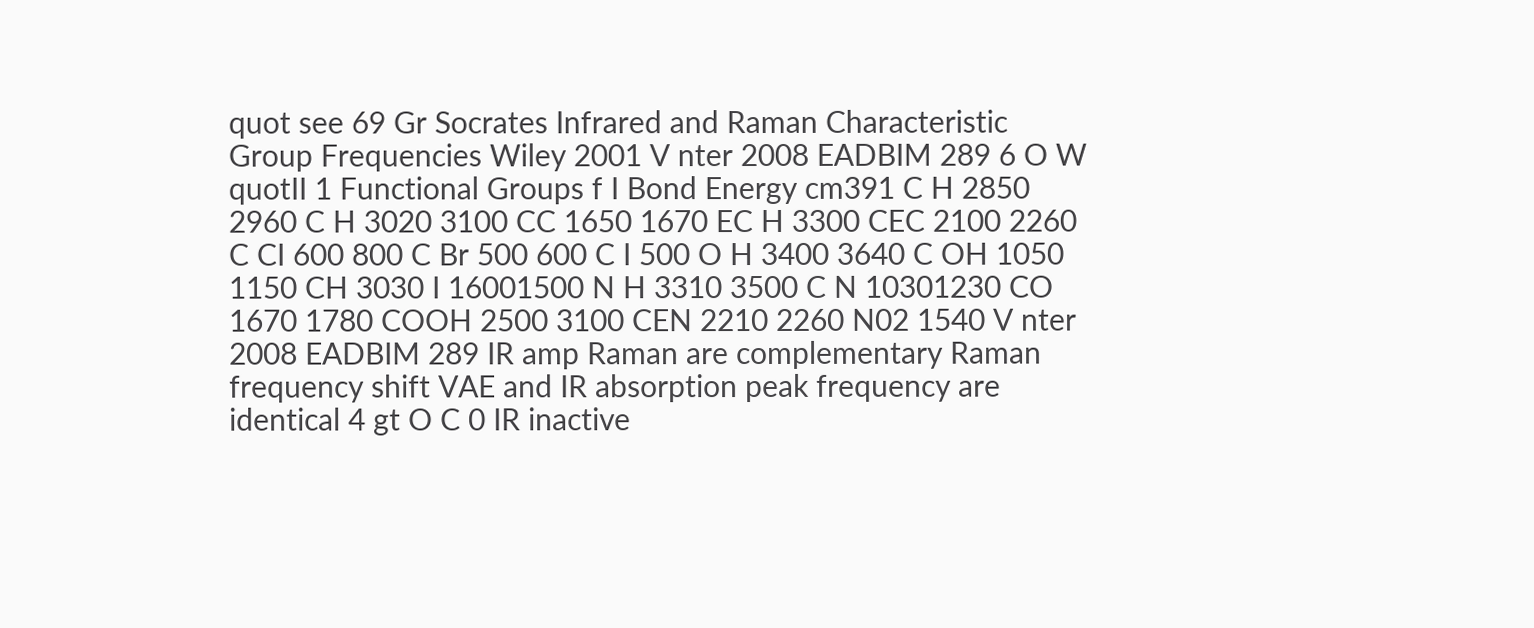quot see 69 Gr Socrates Infrared and Raman Characteristic Group Frequencies Wiley 2001 V nter 2008 EADBIM 289 6 O W quotII 1 Functional Groups f I Bond Energy cm391 C H 2850 2960 C H 3020 3100 CC 1650 1670 EC H 3300 CEC 2100 2260 C CI 600 800 C Br 500 600 C I 500 O H 3400 3640 C OH 1050 1150 CH 3030 I 16001500 N H 3310 3500 C N 10301230 CO 1670 1780 COOH 2500 3100 CEN 2210 2260 N02 1540 V nter 2008 EADBIM 289 IR amp Raman are complementary Raman frequency shift VAE and IR absorption peak frequency are identical 4 gt O C 0 IR inactive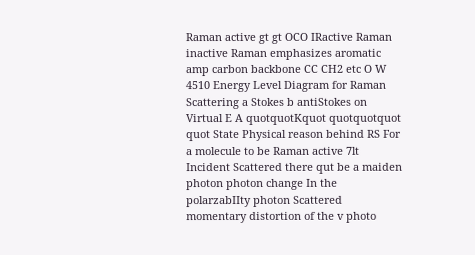Raman active gt gt OCO IRactive Raman inactive Raman emphasizes aromatic amp carbon backbone CC CH2 etc O W 4510 Energy Level Diagram for Raman Scattering a Stokes b antiStokes on Virtual E A quotquotKquot quotquotquot quot State Physical reason behind RS For a molecule to be Raman active 7lt Incident Scattered there qut be a maiden photon photon change In the polarzabIIty photon Scattered momentary distortion of the v photo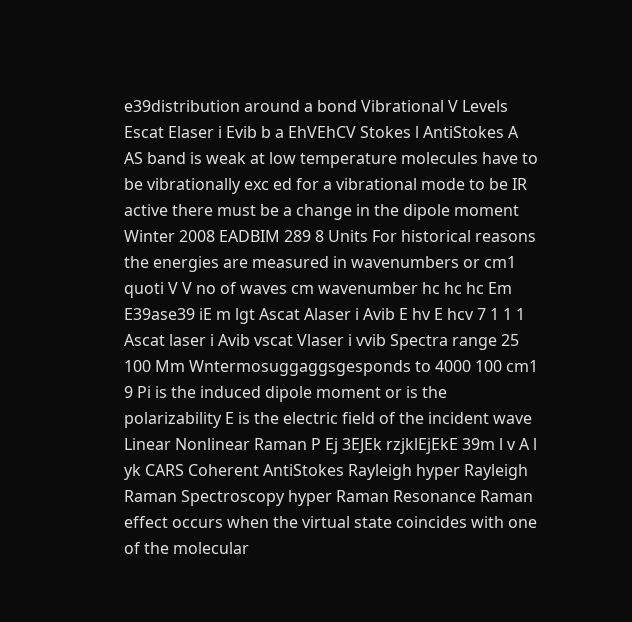e39distribution around a bond Vibrational V Levels Escat Elaser i Evib b a EhVEhCV Stokes l AntiStokes A AS band is weak at low temperature molecules have to be vibrationally exc ed for a vibrational mode to be IR active there must be a change in the dipole moment Winter 2008 EADBIM 289 8 Units For historical reasons the energies are measured in wavenumbers or cm1 quoti V V no of waves cm wavenumber hc hc hc Em E39ase39 iE m lgt Ascat Alaser i Avib E hv E hcv 7 1 1 1 Ascat laser i Avib vscat Vlaser i vvib Spectra range 25 100 Mm Wntermosuggaggsgesponds to 4000 100 cm1 9 Pi is the induced dipole moment or is the polarizability E is the electric field of the incident wave Linear Nonlinear Raman P Ej 3EJEk rzjklEjEkE 39m l v A l yk CARS Coherent AntiStokes Rayleigh hyper Rayleigh Raman Spectroscopy hyper Raman Resonance Raman effect occurs when the virtual state coincides with one of the molecular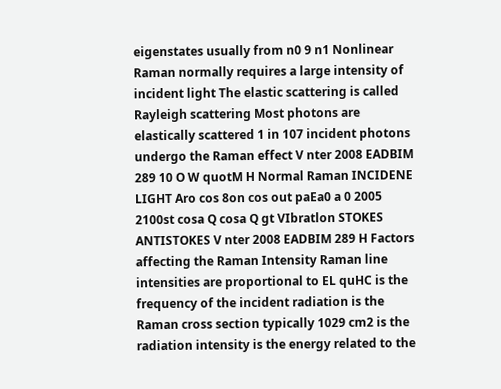eigenstates usually from n0 9 n1 Nonlinear Raman normally requires a large intensity of incident light The elastic scattering is called Rayleigh scattering Most photons are elastically scattered 1 in 107 incident photons undergo the Raman effect V nter 2008 EADBIM 289 10 O W quotM H Normal Raman INCIDENE LIGHT Aro cos 8on cos out paEa0 a 0 2005 2100st cosa Q cosa Q gt VIbratlon STOKES ANTISTOKES V nter 2008 EADBIM 289 H Factors affecting the Raman Intensity Raman line intensities are proportional to EL quHC is the frequency of the incident radiation is the Raman cross section typically 1029 cm2 is the radiation intensity is the energy related to the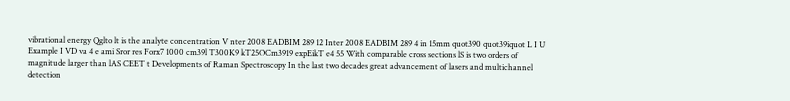vibrational energy Qglto lt is the analyte concentration V nter 2008 EADBIM 289 12 Inter 2008 EADBIM 289 4 in 15mm quot390 quot39iquot L I U Example I VD va 4 e ami Sror res Forx7 1000 cm39l T300K9 kT25OCm3919 expEikT e4 55 With comparable cross sections lS is two orders of magnitude larger than lAS CEET t Developments of Raman Spectroscopy In the last two decades great advancement of lasers and multichannel detection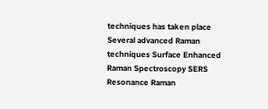techniques has taken place Several advanced Raman techniques Surface Enhanced Raman Spectroscopy SERS Resonance Raman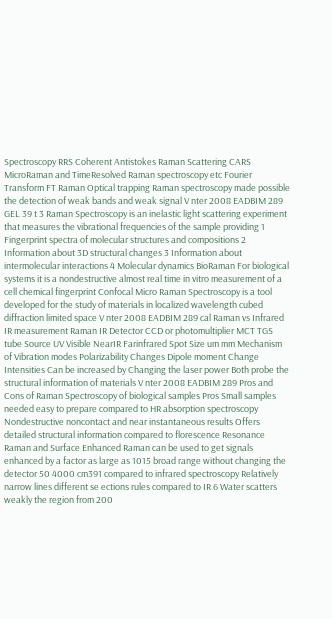Spectroscopy RRS Coherent Antistokes Raman Scattering CARS MicroRaman and TimeResolved Raman spectroscopy etc Fourier Transform FT Raman Optical trapping Raman spectroscopy made possible the detection of weak bands and weak signal V nter 2008 EADBIM 289 GEL 39 t 3 Raman Spectroscopy is an inelastic light scattering experiment that measures the vibrational frequencies of the sample providing 1 Fingerprint spectra of molecular structures and compositions 2 Information about 3D structural changes 3 Information about intermolecular interactions 4 Molecular dynamics BioRaman For biological systems it is a nondestructive almost real time in vitro measurement of a cell chemical fingerprint Confocal Micro Raman Spectroscopy is a tool developed for the study of materials in localized wavelength cubed diffraction limited space V nter 2008 EADBIM 289 cal Raman vs Infrared IR measurement Raman IR Detector CCD or photomultiplier MCT TGS tube Source UV Visible NearIR Farinfrared Spot Size um mm Mechanism of Vibration modes Polarizability Changes Dipole moment Change Intensities Can be increased by Changing the laser power Both probe the structural information of materials V nter 2008 EADBIM 289 Pros and Cons of Raman Spectroscopy of biological samples Pros Small samples needed easy to prepare compared to HR absorption spectroscopy Nondestructive noncontact and near instantaneous results Offers detailed structural information compared to florescence Resonance Raman and Surface Enhanced Raman can be used to get signals enhanced by a factor as large as 1015 broad range without changing the detector 50 4000 cm391 compared to infrared spectroscopy Relatively narrow lines different se ections rules compared to IR 6 Water scatters weakly the region from 200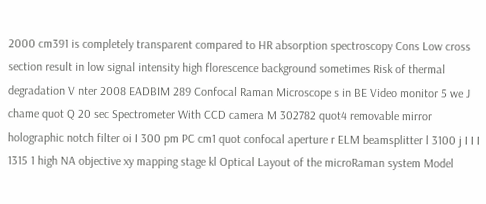2000 cm391 is completely transparent compared to HR absorption spectroscopy Cons Low cross section result in low signal intensity high florescence background sometimes Risk of thermal degradation V nter 2008 EADBIM 289 Confocal Raman Microscope s in BE Video monitor 5 we J chame quot Q 20 sec Spectrometer With CCD camera M 302782 quot4 removable mirror holographic notch filter oi I 300 pm PC cm1 quot confocal aperture r ELM beamsplitter l 3100 j I I I 1315 1 high NA objective xy mapping stage kl Optical Layout of the microRaman system Model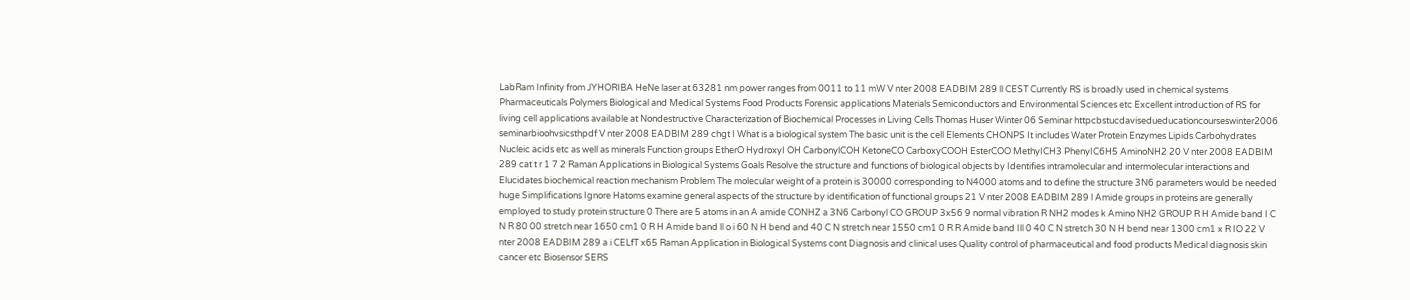LabRam Infinity from JYHORIBA HeNe laser at 63281 nm power ranges from 0011 to 11 mW V nter 2008 EADBIM 289 ll CEST Currently RS is broadly used in chemical systems Pharmaceuticals Polymers Biological and Medical Systems Food Products Forensic applications Materials Semiconductors and Environmental Sciences etc Excellent introduction of RS for living cell applications available at Nondestructive Characterization of Biochemical Processes in Living Cells Thomas Huser Winter 06 Seminar httpcbstucdavisedueducationcourseswinter2006 seminarbioohvsicsthpdf V nter 2008 EADBIM 289 chgt I What is a biological system The basic unit is the cell Elements CHONPS It includes Water Protein Enzymes Lipids Carbohydrates Nucleic acids etc as well as minerals Function groups EtherO HydroxyI OH CarbonylCOH KetoneCO CarboxyCOOH EsterCOO MethyICH3 PhenyIC6H5 AminoNH2 20 V nter 2008 EADBIM 289 cat t r 1 7 2 Raman Applications in Biological Systems Goals Resolve the structure and functions of biological objects by Identifies intramolecular and intermolecular interactions and Elucidates biochemical reaction mechanism Problem The molecular weight of a protein is 30000 corresponding to N4000 atoms and to define the structure 3N6 parameters would be needed huge Simplifications Ignore Hatoms examine general aspects of the structure by identification of functional groups 21 V nter 2008 EADBIM 289 l Amide groups in proteins are generally employed to study protein structure 0 There are 5 atoms in an A amide CONHZ a 3N6 Carbonyl CO GROUP 3x56 9 normal vibration R NH2 modes k Amino NH2 GROUP R H Amide band I C N R 80 00 stretch near 1650 cm1 0 R H Amide band ll o i 60 N H bend and 40 C N stretch near 1550 cm1 0 R R Amide band Ill 0 40 C N stretch 30 N H bend near 1300 cm1 x R IO 22 V nter 2008 EADBIM 289 a i CELfT x65 Raman Application in Biological Systems cont Diagnosis and clinical uses Quality control of pharmaceutical and food products Medical diagnosis skin cancer etc Biosensor SERS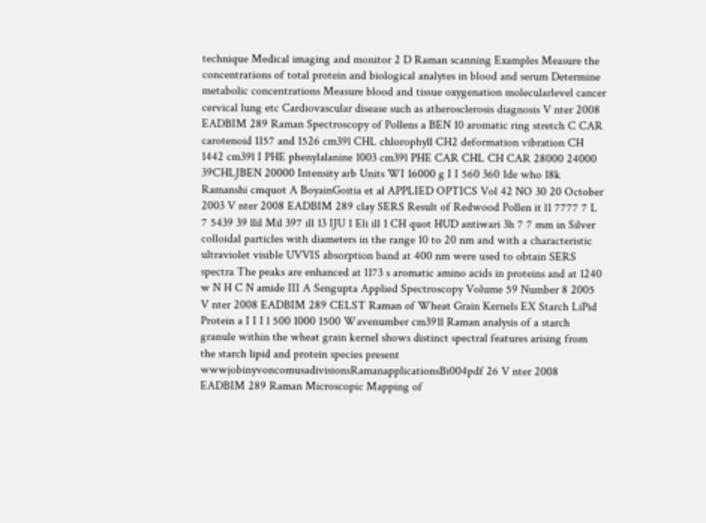technique Medical imaging and monitor 2 D Raman scanning Examples Measure the concentrations of total protein and biological analytes in blood and serum Determine metabolic concentrations Measure blood and tissue oxygenation molecularlevel cancer cervical lung etc Cardiovascular disease such as atherosclerosis diagnosis V nter 2008 EADBIM 289 Raman Spectroscopy of Pollens a BEN 10 aromatic ring stretch C CAR carotenoid 1157 and 1526 cm39l CHL chlorophyll CH2 deformation vibration CH 1442 cm39l I PHE phenylalanine 1003 cm39l PHE CAR CHL CH CAR 28000 24000 39CHLJBEN 20000 Intensity arb Units WI 16000 g I I 560 360 1de who 18k Ramanshi cmquot A BoyainGoitia et al APPLIED OPTICS Vol 42 NO 30 20 October 2003 V nter 2008 EADBIM 289 clay SERS Result of Redwood Pollen it l1 7777 7 L 7 5439 39 llil Mil 397 ill 13 IJU 1 Eli ill 1 CH quot HUD antiwari 3h 7 7 mm in Silver colloidal particles with diameters in the range 10 to 20 nm and with a characteristic ultraviolet visible UVVIS absorption band at 400 nm were used to obtain SERS spectra The peaks are enhanced at 1173 s aromatic amino acids in proteins and at 1240 w N H C N amide III A Sengupta Applied Spectroscopy Volume 59 Number 8 2005 V nter 2008 EADBIM 289 CELST Raman of Wheat Grain Kernels EX Starch LiPid Protein a I I I l 500 1000 1500 Wavenumber cm391l Raman analysis of a starch granule within the wheat grain kernel shows distinct spectral features arising from the starch lipid and protein species present wwwjobinyvoncomusadivisionsRamanapplicationsBi004pdf 26 V nter 2008 EADBIM 289 Raman Microscopic Mapping of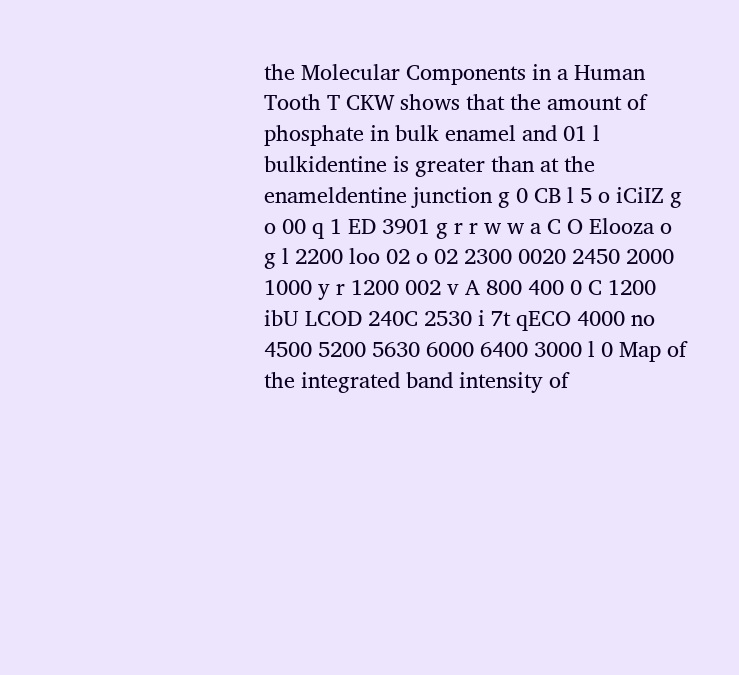the Molecular Components in a Human Tooth T CKW shows that the amount of phosphate in bulk enamel and 01 l bulkidentine is greater than at the enameldentine junction g 0 CB l 5 o iCiIZ g o 00 q 1 ED 3901 g r r w w a C O Elooza o g l 2200 loo 02 o 02 2300 0020 2450 2000 1000 y r 1200 002 v A 800 400 0 C 1200 ibU LCOD 240C 2530 i 7t qECO 4000 no 4500 5200 5630 6000 6400 3000 l 0 Map of the integrated band intensity of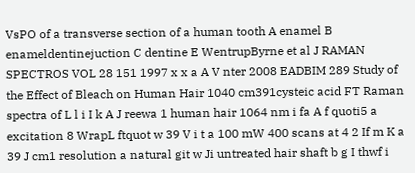VsPO of a transverse section of a human tooth A enamel B enameldentinejuction C dentine E WentrupByrne et al J RAMAN SPECTROS VOL 28 151 1997 x x a A V nter 2008 EADBIM 289 Study of the Effect of Bleach on Human Hair 1040 cm391cysteic acid FT Raman spectra of L l i I k A J reewa 1 human hair 1064 nm i fa A f quoti5 a excitation 8 WrapL ftquot w 39 V i t a 100 mW 400 scans at 4 2 If m K a 39 J cm1 resolution a natural git w Ji untreated hair shaft b g I thwf i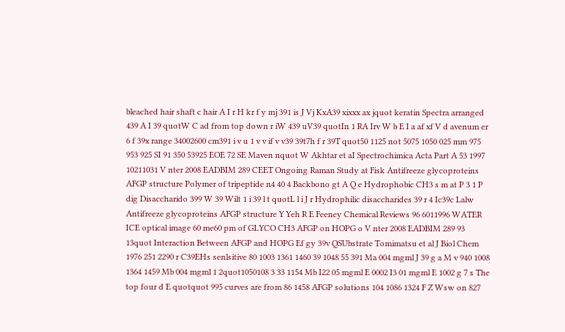bleached hair shaft c hair A I r H kr f y mj 391 is J Vj KxA39 xixxx ax jquot keratin Spectra arranged 439 A I 39 quotW C ad from top down r iW 439 uV39 quotIn 1 RA Irv W b E I a af xf V d avenum er 6 f 39x range 34002600 cm391 i v u 1 v v if v v39 39t7h f r 39T quot50 1125 not 5075 1050 025 mm 975 953 925 SI 91 350 53925 EOE 72 SE Maven nquot W Akhtar et aI Spectrochimica Acta Part A 53 1997 10211031 V nter 2008 EADBIM 289 CEET Ongoing Raman Study at Fisk Antifreeze glycoproteins AFGP structure Polymer of tripeptide n4 40 4 Backbono gt A Q e Hydrophobic CH3 s m at P 3 1 P dig Disaccharido 399 W 39 Wilt 1 i 39 l t quotL l i J r Hydrophilic disaccharides 39 r 4 Ic39c Lalw Antifreeze glycoproteins AFGP structure Y Yeh R E Feeney Chemical Reviews 96 6011996 WATER ICE optical image 60 me60 pm of GLYCO CH3 AFGP on HOPG o V nter 2008 EADBIM 289 93 13quot Interaction Between AFGP and HOPG Ef gy 39v QSUbstrate Tomimatsu et al J Biol Chem 1976 251 2290 r C39EHs senlsitive 80 1003 1361 1460 39 1048 55 391 Ma 004 mgml J 39 g a M v 940 1008 1364 1459 Mb 004 mgml 1 2quot1050108 3 33 1154 Mb I22 05 mgml E 0002 I3 01 mgml E 1002 g 7 s The top four d E quotquot 995 curves are from 86 1458 AFGP solutions 104 1086 1324 F Z Wsw on 827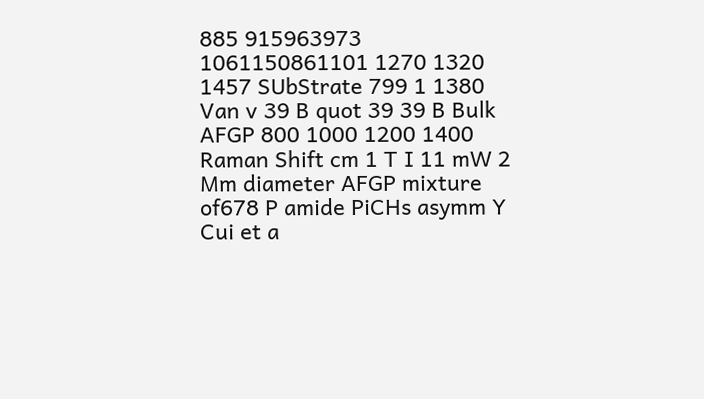885 915963973 1061150861101 1270 1320 1457 SUbStrate 799 1 1380 Van v 39 B quot 39 39 B Bulk AFGP 800 1000 1200 1400 Raman Shift cm 1 T I 11 mW 2 Mm diameter AFGP mixture of678 P amide PiCHs asymm Y Cui et a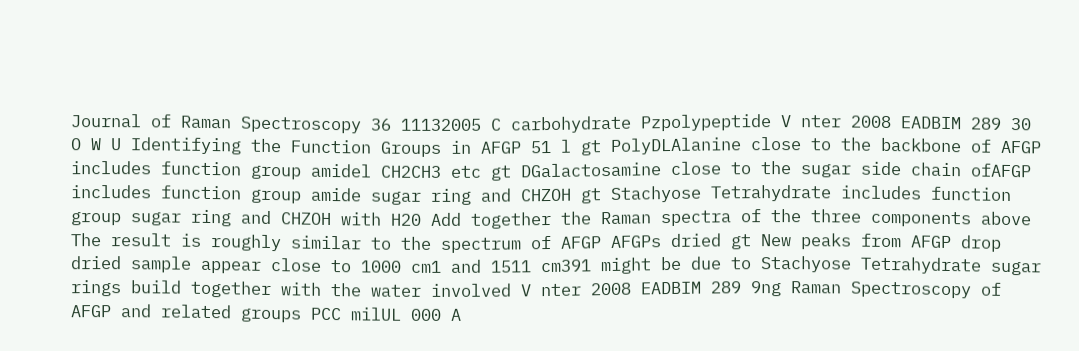Journal of Raman Spectroscopy 36 11132005 C carbohydrate Pzpolypeptide V nter 2008 EADBIM 289 30 O W U Identifying the Function Groups in AFGP 51 l gt PolyDLAlanine close to the backbone of AFGP includes function group amidel CH2CH3 etc gt DGalactosamine close to the sugar side chain ofAFGP includes function group amide sugar ring and CHZOH gt Stachyose Tetrahydrate includes function group sugar ring and CHZOH with H20 Add together the Raman spectra of the three components above The result is roughly similar to the spectrum of AFGP AFGPs dried gt New peaks from AFGP drop dried sample appear close to 1000 cm1 and 1511 cm391 might be due to Stachyose Tetrahydrate sugar rings build together with the water involved V nter 2008 EADBIM 289 9ng Raman Spectroscopy of AFGP and related groups PCC milUL 000 A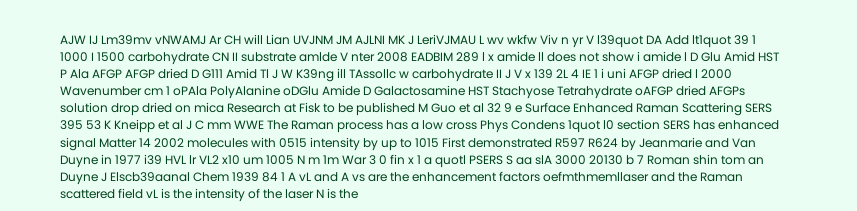AJW IJ Lm39mv vNWAMJ Ar CH will Lian UVJNM JM AJLNI MK J LeriVJMAU L wv wkfw Viv n yr V l39quot DA Add lt1quot 39 1 1000 I 1500 carbohydrate CN II substrate amlde V nter 2008 EADBIM 289 l x amide ll does not show i amide l D Glu Amid HST P Ala AFGP AFGP dried D G111 Amid Tl J W K39ng ill TAssollc w carbohydrate II J V x 139 2L 4 IE 1 i uni AFGP dried l 2000 Wavenumber cm 1 oPAla PolyAlanine oDGlu Amide D Galactosamine HST Stachyose Tetrahydrate oAFGP dried AFGPs solution drop dried on mica Research at Fisk to be published M Guo et al 32 9 e Surface Enhanced Raman Scattering SERS 395 53 K Kneipp et al J C mm WWE The Raman process has a low cross Phys Condens 1quot l0 section SERS has enhanced signal Matter 14 2002 molecules with 0515 intensity by up to 1015 First demonstrated R597 R624 by Jeanmarie and Van Duyne in 1977 i39 HVL lr VL2 x10 um 1005 N m 1m War 3 0 fin x 1 a quotl PSERS S aa slA 3000 20130 b 7 Roman shin tom an Duyne J Elscb39aanal Chem 1939 84 1 A vL and A vs are the enhancement factors oefmthmemllaser and the Raman scattered field vL is the intensity of the laser N is the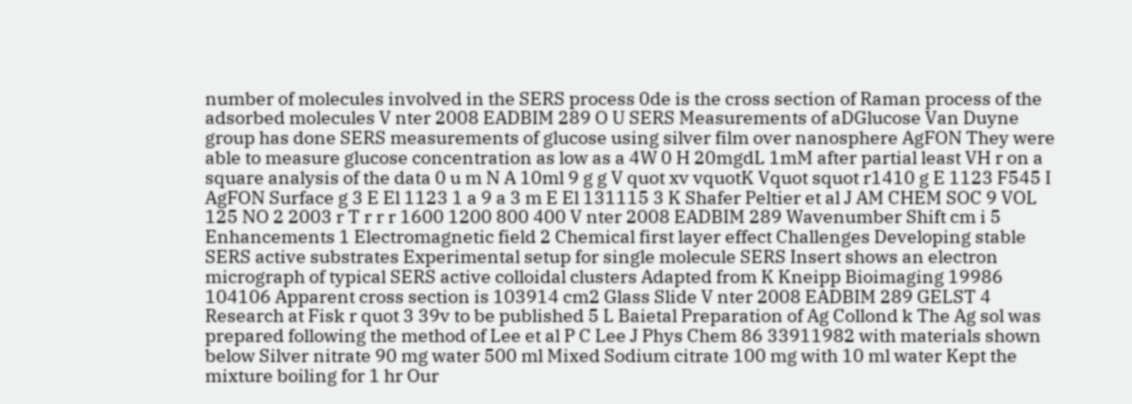number of molecules involved in the SERS process 0de is the cross section of Raman process of the adsorbed molecules V nter 2008 EADBIM 289 O U SERS Measurements of aDGlucose Van Duyne group has done SERS measurements of glucose using silver film over nanosphere AgFON They were able to measure glucose concentration as low as a 4W 0 H 20mgdL 1mM after partial least VH r on a square analysis of the data 0 u m N A 10ml 9 g g V quot xv vquotK Vquot squot r1410 g E 1123 F545 I AgFON Surface g 3 E El 1123 1 a 9 a 3 m E El 131115 3 K Shafer Peltier et al J AM CHEM SOC 9 VOL 125 NO 2 2003 r T r r r 1600 1200 800 400 V nter 2008 EADBIM 289 Wavenumber Shift cm i 5 Enhancements 1 Electromagnetic field 2 Chemical first layer effect Challenges Developing stable SERS active substrates Experimental setup for single molecule SERS Insert shows an electron micrograph of typical SERS active colloidal clusters Adapted from K Kneipp Bioimaging 19986 104106 Apparent cross section is 103914 cm2 Glass Slide V nter 2008 EADBIM 289 GELST 4 Research at Fisk r quot 3 39v to be published 5 L Baietal Preparation of Ag Collond k The Ag sol was prepared following the method of Lee et al P C Lee J Phys Chem 86 33911982 with materials shown below Silver nitrate 90 mg water 500 ml Mixed Sodium citrate 100 mg with 10 ml water Kept the mixture boiling for 1 hr Our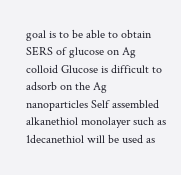goal is to be able to obtain SERS of glucose on Ag colloid Glucose is difficult to adsorb on the Ag nanoparticles Self assembled alkanethiol monolayer such as 1decanethiol will be used as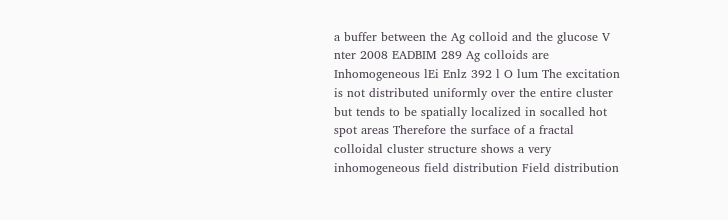a buffer between the Ag colloid and the glucose V nter 2008 EADBIM 289 Ag colloids are Inhomogeneous lEi Enlz 392 l O lum The excitation is not distributed uniformly over the entire cluster but tends to be spatially localized in socalled hot spot areas Therefore the surface of a fractal colloidal cluster structure shows a very inhomogeneous field distribution Field distribution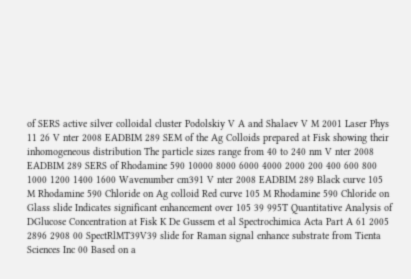of SERS active silver colloidal cluster Podolskiy V A and Shalaev V M 2001 Laser Phys 11 26 V nter 2008 EADBIM 289 SEM of the Ag Colloids prepared at Fisk showing their inhomogeneous distribution The particle sizes range from 40 to 240 nm V nter 2008 EADBIM 289 SERS of Rhodamine 590 10000 8000 6000 4000 2000 200 400 600 800 1000 1200 1400 1600 Wavenumber cm391 V nter 2008 EADBIM 289 Black curve 105 M Rhodamine 590 Chloride on Ag colloid Red curve 105 M Rhodamine 590 Chloride on Glass slide Indicates significant enhancement over 105 39 995T Quantitative Analysis of DGlucose Concentration at Fisk K De Gussem et al Spectrochimica Acta Part A 61 2005 2896 2908 00 SpectRlMT39V39 slide for Raman signal enhance substrate from Tienta Sciences Inc 00 Based on a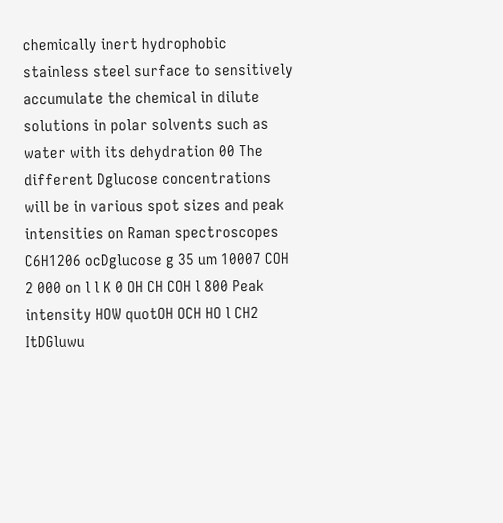chemically inert hydrophobic stainless steel surface to sensitively accumulate the chemical in dilute solutions in polar solvents such as water with its dehydration 00 The different Dglucose concentrations will be in various spot sizes and peak intensities on Raman spectroscopes C6H1206 ocDglucose g 35 um 10007 COH 2 000 on l l K 0 OH CH COH l 800 Peak intensity HOW quotOH OCH HO l CH2 ItDGluwu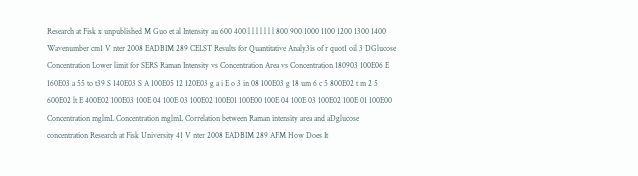Research at Fisk x unpublished M Guo et al Intensity au 600 400 l l l l l l l 800 900 1000 1100 1200 1300 1400 Wavenumber cm1 V nter 2008 EADBIM 289 CELST Results for Quantitative Analy3is of r quot1 oil 3 DGlucose Concentration Lower limit for SERS Raman Intensity vs Concentration Area vs Concentration 180903 100E06 E 160E03 a 55 to t39 S 140E03 S A 100E05 12 120E03 g a i E o 3 in 08 100E03 g 18 um 6 c 5 800E02 t m 2 5 600E02 lt E 400E02 100E03 100E 04 100E 03 100E02 100E01 100E00 100E 04 100E 03 100E02 100E 01 100E00 Concentration mglmL Concentration mglmL Correlation between Raman intensity area and aDglucose concentration Research at Fisk University 41 V nter 2008 EADBIM 289 AFM How Does It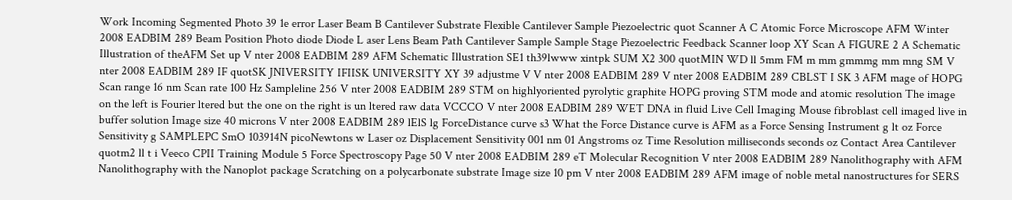Work Incoming Segmented Photo 39 1e error Laser Beam B Cantilever Substrate Flexible Cantilever Sample Piezoelectric quot Scanner A C Atomic Force Microscope AFM Winter 2008 EADBIM 289 Beam Position Photo diode Diode L aser Lens Beam Path Cantilever Sample Sample Stage Piezoelectric Feedback Scanner loop XY Scan A FIGURE 2 A Schematic Illustration of theAFM Set up V nter 2008 EADBIM 289 AFM Schematic Illustration SE1 th39lwww xintpk SUM X2 300 quotMIN WD ll 5mm FM m mm gmmmg mm mng SM V nter 2008 EADBIM 289 IF quotSK JNIVERSITY IFIISK UNIVERSITY XY 39 adjustme V V nter 2008 EADBIM 289 V nter 2008 EADBIM 289 CBLST I SK 3 AFM mage of HOPG Scan range 16 nm Scan rate 100 Hz Sampleline 256 V nter 2008 EADBIM 289 STM on highlyoriented pyrolytic graphite HOPG proving STM mode and atomic resolution The image on the left is Fourier ltered but the one on the right is un ltered raw data VCCCO V nter 2008 EADBIM 289 WET DNA in fluid Live Cell Imaging Mouse fibroblast cell imaged live in buffer solution Image size 40 microns V nter 2008 EADBIM 289 lElS lg ForceDistance curve s3 What the Force Distance curve is AFM as a Force Sensing Instrument g lt oz Force Sensitivity g SAMPLEPC SmO 103914N picoNewtons w Laser oz Displacement Sensitivity 001 nm 01 Angstroms oz Time Resolution milliseconds seconds oz Contact Area Cantilever quotm2 ll t i Veeco CPII Training Module 5 Force Spectroscopy Page 50 V nter 2008 EADBIM 289 eT Molecular Recognition V nter 2008 EADBIM 289 Nanolithography with AFM Nanolithography with the Nanoplot package Scratching on a polycarbonate substrate Image size 10 pm V nter 2008 EADBIM 289 AFM image of noble metal nanostructures for SERS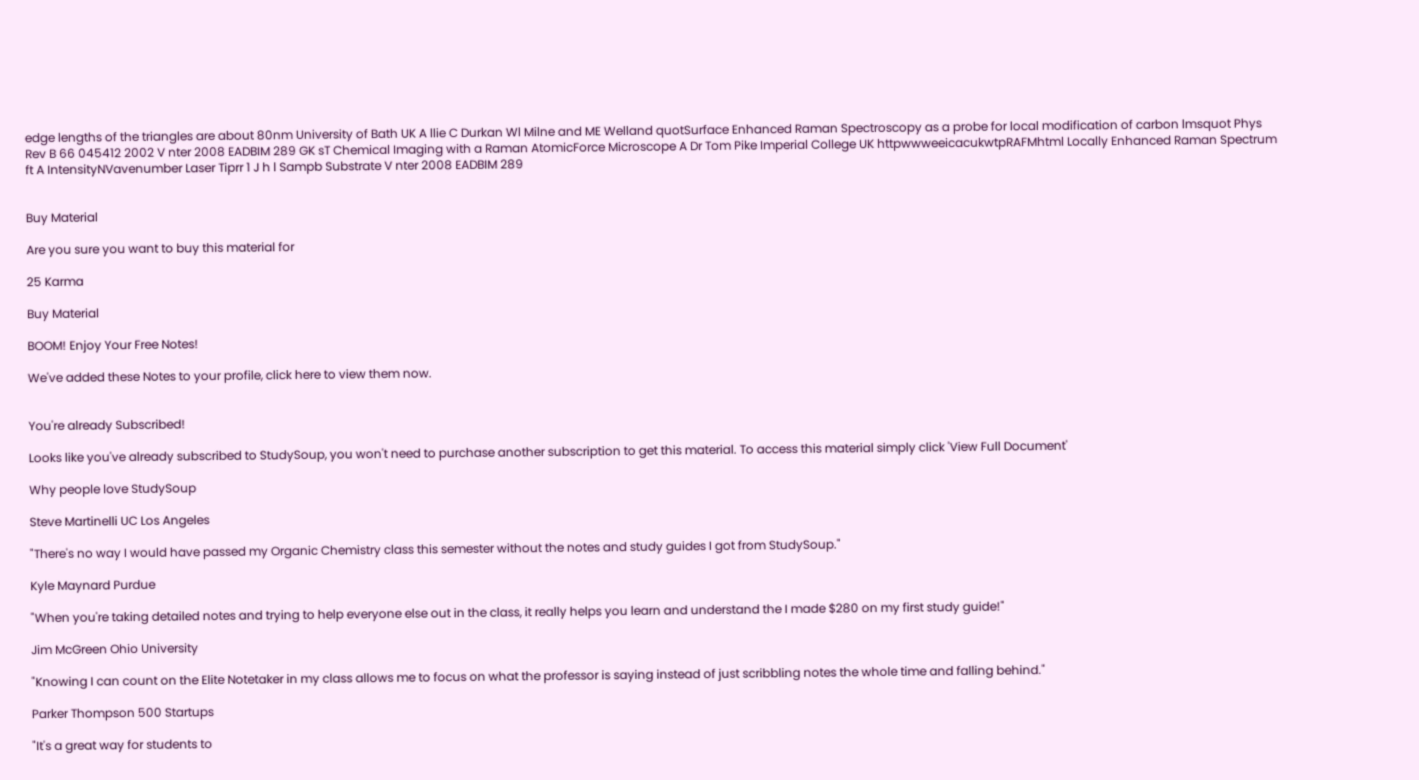edge lengths of the triangles are about 80nm University of Bath UK A llie C Durkan Wl Milne and ME Welland quotSurface Enhanced Raman Spectroscopy as a probe for local modification of carbon lmsquot Phys Rev B 66 045412 2002 V nter 2008 EADBIM 289 GK sT Chemical Imaging with a Raman AtomicForce Microscope A Dr Tom Pike Imperial College UK httpwwweeicacukwtpRAFMhtml Locally Enhanced Raman Spectrum ft A IntensityNVavenumber Laser Tiprr 1 J h l Sampb Substrate V nter 2008 EADBIM 289


Buy Material

Are you sure you want to buy this material for

25 Karma

Buy Material

BOOM! Enjoy Your Free Notes!

We've added these Notes to your profile, click here to view them now.


You're already Subscribed!

Looks like you've already subscribed to StudySoup, you won't need to purchase another subscription to get this material. To access this material simply click 'View Full Document'

Why people love StudySoup

Steve Martinelli UC Los Angeles

"There's no way I would have passed my Organic Chemistry class this semester without the notes and study guides I got from StudySoup."

Kyle Maynard Purdue

"When you're taking detailed notes and trying to help everyone else out in the class, it really helps you learn and understand the I made $280 on my first study guide!"

Jim McGreen Ohio University

"Knowing I can count on the Elite Notetaker in my class allows me to focus on what the professor is saying instead of just scribbling notes the whole time and falling behind."

Parker Thompson 500 Startups

"It's a great way for students to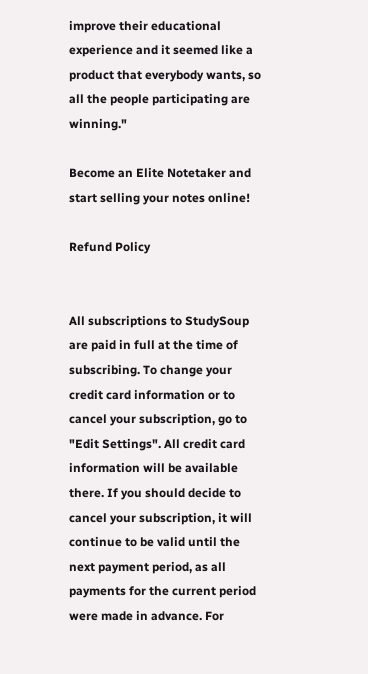improve their educational experience and it seemed like a product that everybody wants, so all the people participating are winning."

Become an Elite Notetaker and start selling your notes online!

Refund Policy


All subscriptions to StudySoup are paid in full at the time of subscribing. To change your credit card information or to cancel your subscription, go to "Edit Settings". All credit card information will be available there. If you should decide to cancel your subscription, it will continue to be valid until the next payment period, as all payments for the current period were made in advance. For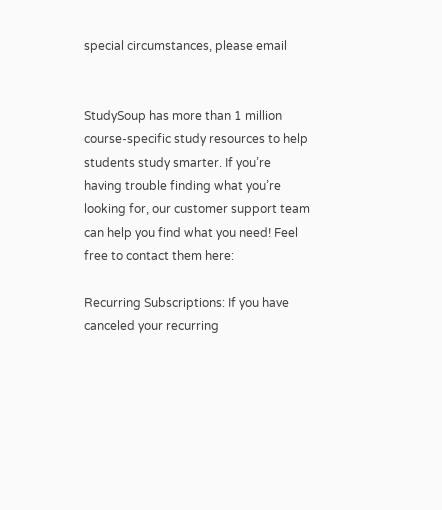special circumstances, please email


StudySoup has more than 1 million course-specific study resources to help students study smarter. If you’re having trouble finding what you’re looking for, our customer support team can help you find what you need! Feel free to contact them here:

Recurring Subscriptions: If you have canceled your recurring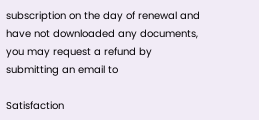subscription on the day of renewal and have not downloaded any documents, you may request a refund by submitting an email to

Satisfaction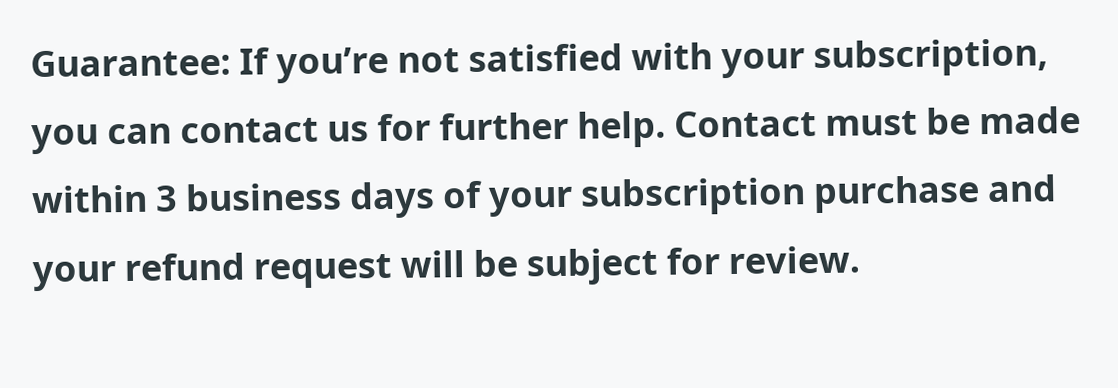Guarantee: If you’re not satisfied with your subscription, you can contact us for further help. Contact must be made within 3 business days of your subscription purchase and your refund request will be subject for review.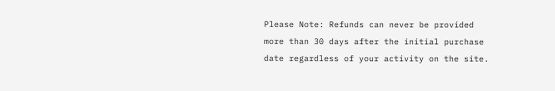Please Note: Refunds can never be provided more than 30 days after the initial purchase date regardless of your activity on the site.